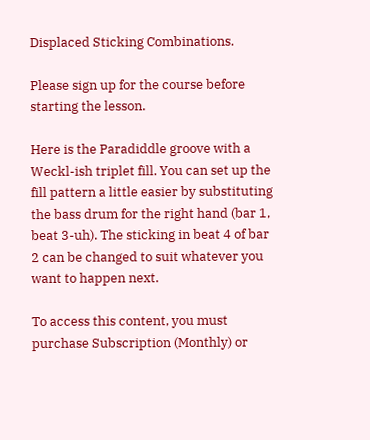Displaced Sticking Combinations.

Please sign up for the course before starting the lesson.

Here is the Paradiddle groove with a Weckl-ish triplet fill. You can set up the fill pattern a little easier by substituting the bass drum for the right hand (bar 1, beat 3-uh). The sticking in beat 4 of bar 2 can be changed to suit whatever you want to happen next.

To access this content, you must purchase Subscription (Monthly) or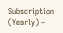Subscription (Yearly) –